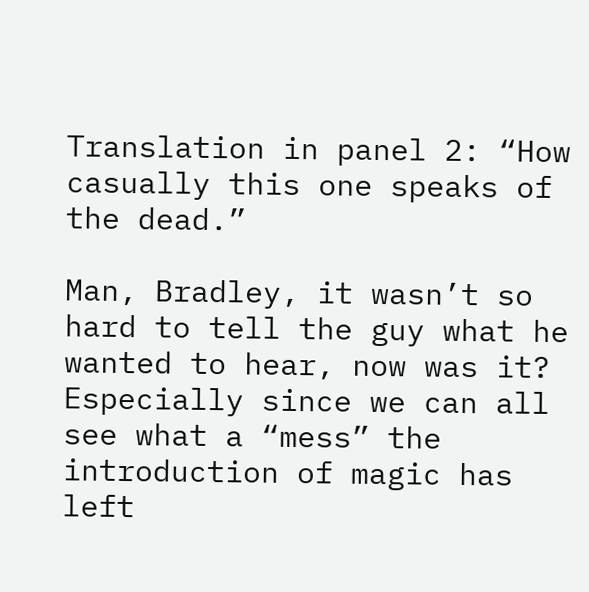Translation in panel 2: “How casually this one speaks of the dead.”

Man, Bradley, it wasn’t so hard to tell the guy what he wanted to hear, now was it? Especially since we can all see what a “mess” the introduction of magic has left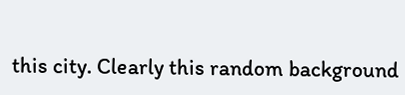this city. Clearly this random background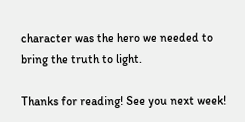character was the hero we needed to bring the truth to light.

Thanks for reading! See you next week!